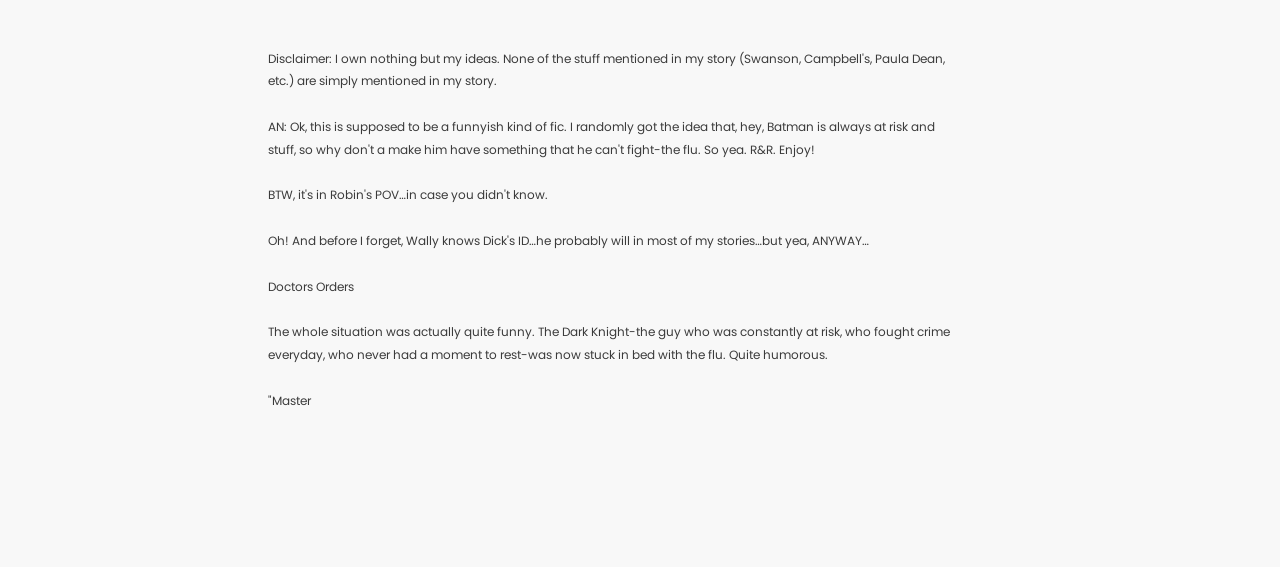Disclaimer: I own nothing but my ideas. None of the stuff mentioned in my story (Swanson, Campbell's, Paula Dean, etc.) are simply mentioned in my story.

AN: Ok, this is supposed to be a funnyish kind of fic. I randomly got the idea that, hey, Batman is always at risk and stuff, so why don't a make him have something that he can't fight-the flu. So yea. R&R. Enjoy!

BTW, it's in Robin's POV…in case you didn't know.

Oh! And before I forget, Wally knows Dick's ID…he probably will in most of my stories…but yea, ANYWAY…

Doctors Orders

The whole situation was actually quite funny. The Dark Knight-the guy who was constantly at risk, who fought crime everyday, who never had a moment to rest-was now stuck in bed with the flu. Quite humorous.

"Master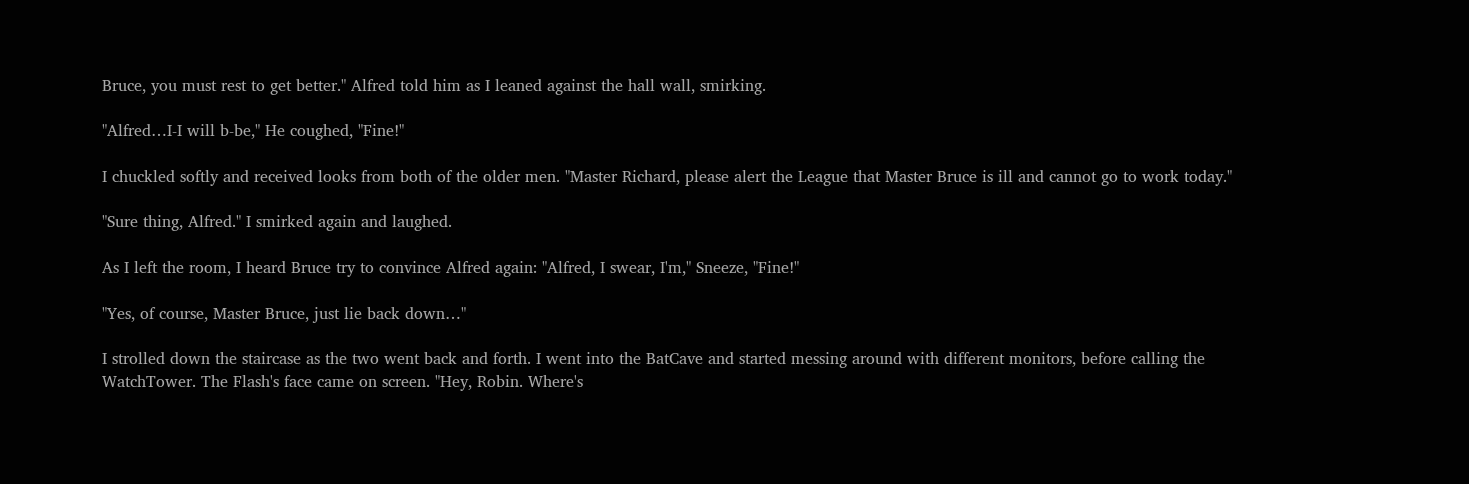Bruce, you must rest to get better." Alfred told him as I leaned against the hall wall, smirking.

"Alfred…I-I will b-be," He coughed, "Fine!"

I chuckled softly and received looks from both of the older men. "Master Richard, please alert the League that Master Bruce is ill and cannot go to work today."

"Sure thing, Alfred." I smirked again and laughed.

As I left the room, I heard Bruce try to convince Alfred again: "Alfred, I swear, I'm," Sneeze, "Fine!"

"Yes, of course, Master Bruce, just lie back down…"

I strolled down the staircase as the two went back and forth. I went into the BatCave and started messing around with different monitors, before calling the WatchTower. The Flash's face came on screen. "Hey, Robin. Where's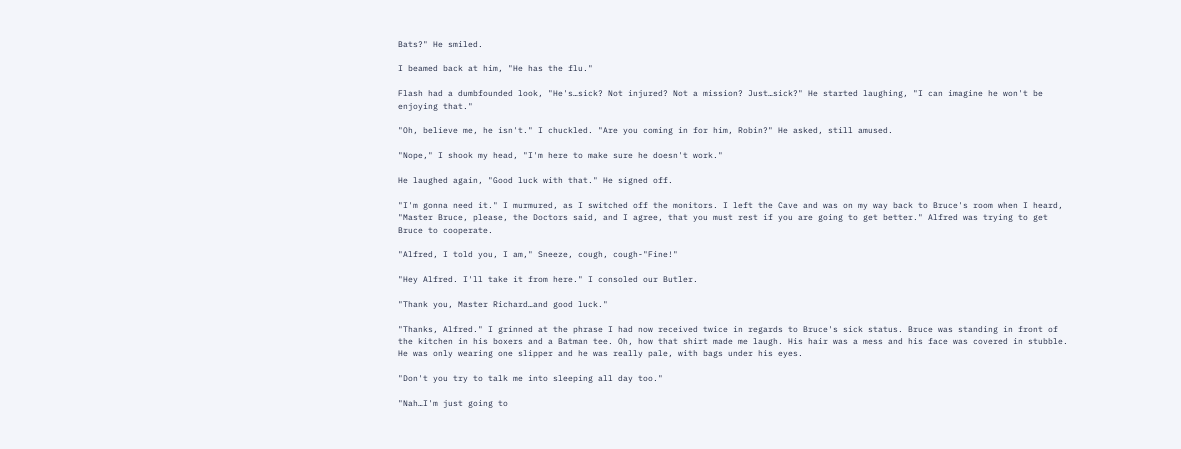Bats?" He smiled.

I beamed back at him, "He has the flu."

Flash had a dumbfounded look, "He's…sick? Not injured? Not a mission? Just…sick?" He started laughing, "I can imagine he won't be enjoying that."

"Oh, believe me, he isn't." I chuckled. "Are you coming in for him, Robin?" He asked, still amused.

"Nope," I shook my head, "I'm here to make sure he doesn't work."

He laughed again, "Good luck with that." He signed off.

"I'm gonna need it." I murmured, as I switched off the monitors. I left the Cave and was on my way back to Bruce's room when I heard, "Master Bruce, please, the Doctors said, and I agree, that you must rest if you are going to get better." Alfred was trying to get Bruce to cooperate.

"Alfred, I told you, I am," Sneeze, cough, cough-"Fine!"

"Hey Alfred. I'll take it from here." I consoled our Butler.

"Thank you, Master Richard…and good luck."

"Thanks, Alfred." I grinned at the phrase I had now received twice in regards to Bruce's sick status. Bruce was standing in front of the kitchen in his boxers and a Batman tee. Oh, how that shirt made me laugh. His hair was a mess and his face was covered in stubble. He was only wearing one slipper and he was really pale, with bags under his eyes.

"Don't you try to talk me into sleeping all day too."

"Nah…I'm just going to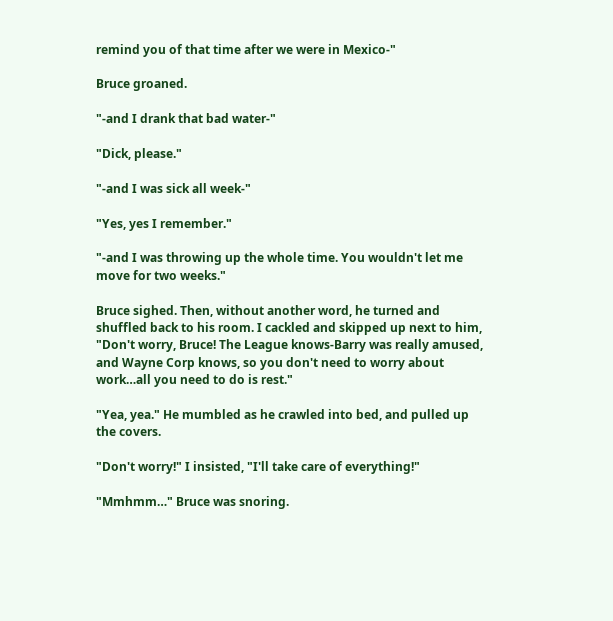remind you of that time after we were in Mexico-"

Bruce groaned.

"-and I drank that bad water-"

"Dick, please."

"-and I was sick all week-"

"Yes, yes I remember."

"-and I was throwing up the whole time. You wouldn't let me move for two weeks."

Bruce sighed. Then, without another word, he turned and shuffled back to his room. I cackled and skipped up next to him, "Don't worry, Bruce! The League knows-Barry was really amused, and Wayne Corp knows, so you don't need to worry about work…all you need to do is rest."

"Yea, yea." He mumbled as he crawled into bed, and pulled up the covers.

"Don't worry!" I insisted, "I'll take care of everything!"

"Mmhmm…" Bruce was snoring.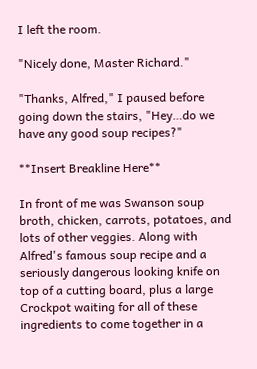I left the room.

"Nicely done, Master Richard."

"Thanks, Alfred," I paused before going down the stairs, "Hey…do we have any good soup recipes?"

**Insert Breakline Here**

In front of me was Swanson soup broth, chicken, carrots, potatoes, and lots of other veggies. Along with Alfred's famous soup recipe and a seriously dangerous looking knife on top of a cutting board, plus a large Crockpot waiting for all of these ingredients to come together in a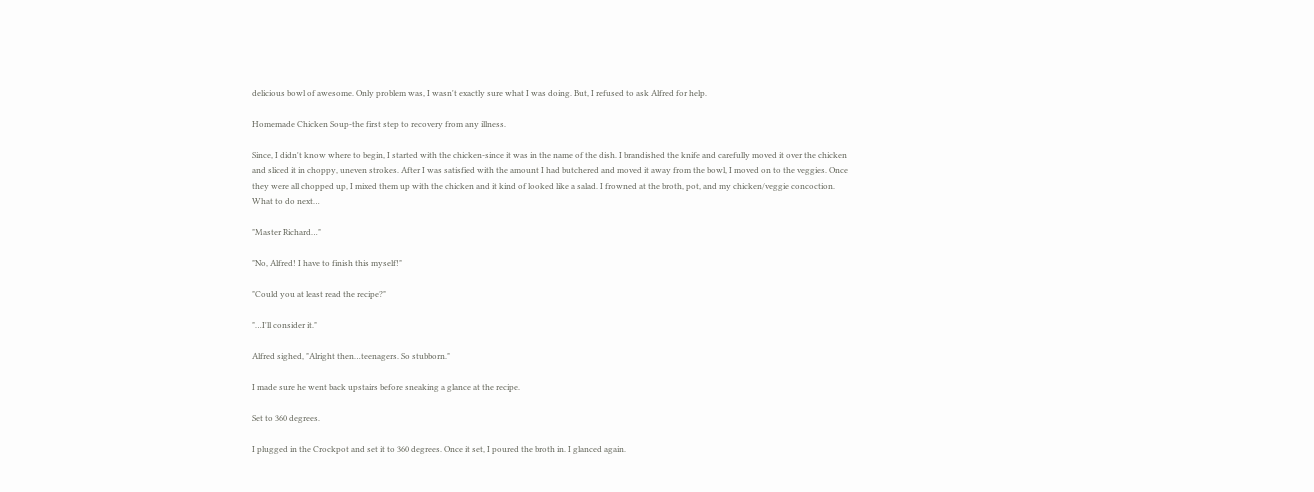delicious bowl of awesome. Only problem was, I wasn't exactly sure what I was doing. But, I refused to ask Alfred for help.

Homemade Chicken Soup-the first step to recovery from any illness.

Since, I didn't know where to begin, I started with the chicken-since it was in the name of the dish. I brandished the knife and carefully moved it over the chicken and sliced it in choppy, uneven strokes. After I was satisfied with the amount I had butchered and moved it away from the bowl, I moved on to the veggies. Once they were all chopped up, I mixed them up with the chicken and it kind of looked like a salad. I frowned at the broth, pot, and my chicken/veggie concoction. What to do next…

"Master Richard…"

"No, Alfred! I have to finish this myself!"

"Could you at least read the recipe?"

"…I'll consider it."

Alfred sighed, "Alright then…teenagers. So stubborn."

I made sure he went back upstairs before sneaking a glance at the recipe.

Set to 360 degrees.

I plugged in the Crockpot and set it to 360 degrees. Once it set, I poured the broth in. I glanced again.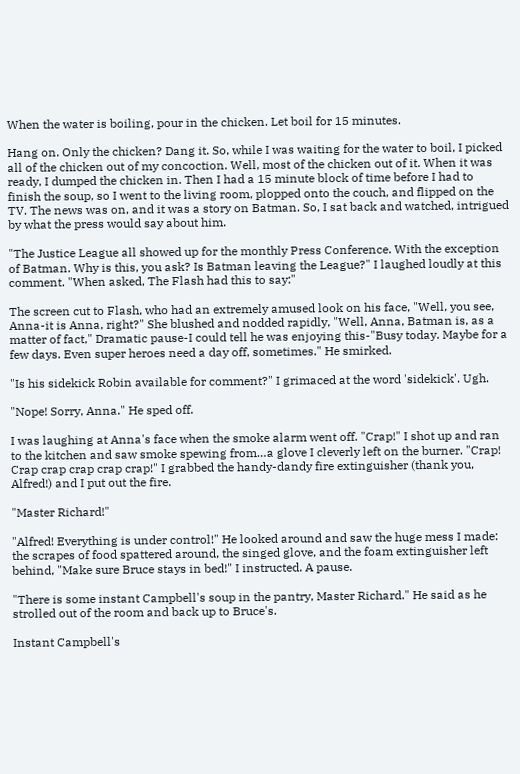When the water is boiling, pour in the chicken. Let boil for 15 minutes.

Hang on. Only the chicken? Dang it. So, while I was waiting for the water to boil, I picked all of the chicken out of my concoction. Well, most of the chicken out of it. When it was ready, I dumped the chicken in. Then I had a 15 minute block of time before I had to finish the soup, so I went to the living room, plopped onto the couch, and flipped on the TV. The news was on, and it was a story on Batman. So, I sat back and watched, intrigued by what the press would say about him.

"The Justice League all showed up for the monthly Press Conference. With the exception of Batman. Why is this, you ask? Is Batman leaving the League?" I laughed loudly at this comment. "When asked, The Flash had this to say:"

The screen cut to Flash, who had an extremely amused look on his face, "Well, you see, Anna-it is Anna, right?" She blushed and nodded rapidly, "Well, Anna, Batman is, as a matter of fact," Dramatic pause-I could tell he was enjoying this-"Busy today. Maybe for a few days. Even super heroes need a day off, sometimes." He smirked.

"Is his sidekick Robin available for comment?" I grimaced at the word 'sidekick'. Ugh.

"Nope! Sorry, Anna." He sped off.

I was laughing at Anna's face when the smoke alarm went off. "Crap!" I shot up and ran to the kitchen and saw smoke spewing from…a glove I cleverly left on the burner. "Crap! Crap crap crap crap crap!" I grabbed the handy-dandy fire extinguisher (thank you, Alfred!) and I put out the fire.

"Master Richard!"

"Alfred! Everything is under control!" He looked around and saw the huge mess I made: the scrapes of food spattered around, the singed glove, and the foam extinguisher left behind, "Make sure Bruce stays in bed!" I instructed. A pause.

"There is some instant Campbell's soup in the pantry, Master Richard." He said as he strolled out of the room and back up to Bruce's.

Instant Campbell's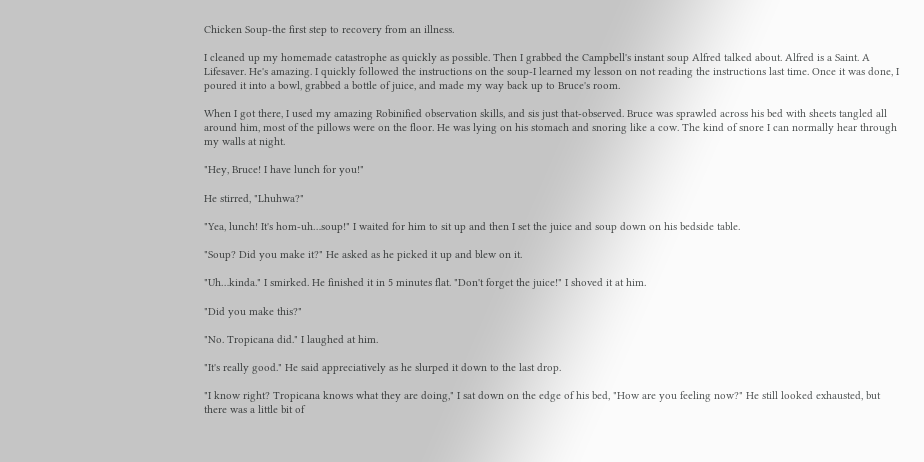Chicken Soup-the first step to recovery from an illness.

I cleaned up my homemade catastrophe as quickly as possible. Then I grabbed the Campbell's instant soup Alfred talked about. Alfred is a Saint. A Lifesaver. He's amazing. I quickly followed the instructions on the soup-I learned my lesson on not reading the instructions last time. Once it was done, I poured it into a bowl, grabbed a bottle of juice, and made my way back up to Bruce's room.

When I got there, I used my amazing Robinified observation skills, and sis just that-observed. Bruce was sprawled across his bed with sheets tangled all around him, most of the pillows were on the floor. He was lying on his stomach and snoring like a cow. The kind of snore I can normally hear through my walls at night.

"Hey, Bruce! I have lunch for you!"

He stirred, "Lhuhwa?"

"Yea, lunch! It's hom-uh…soup!" I waited for him to sit up and then I set the juice and soup down on his bedside table.

"Soup? Did you make it?" He asked as he picked it up and blew on it.

"Uh…kinda." I smirked. He finished it in 5 minutes flat. "Don't forget the juice!" I shoved it at him.

"Did you make this?"

"No. Tropicana did." I laughed at him.

"It's really good." He said appreciatively as he slurped it down to the last drop.

"I know right? Tropicana knows what they are doing," I sat down on the edge of his bed, "How are you feeling now?" He still looked exhausted, but there was a little bit of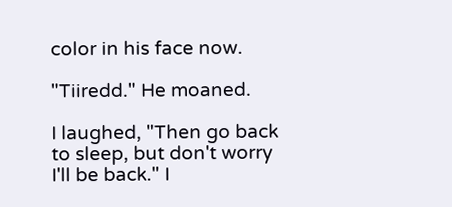color in his face now.

"Tiiredd." He moaned.

I laughed, "Then go back to sleep, but don't worry I'll be back." I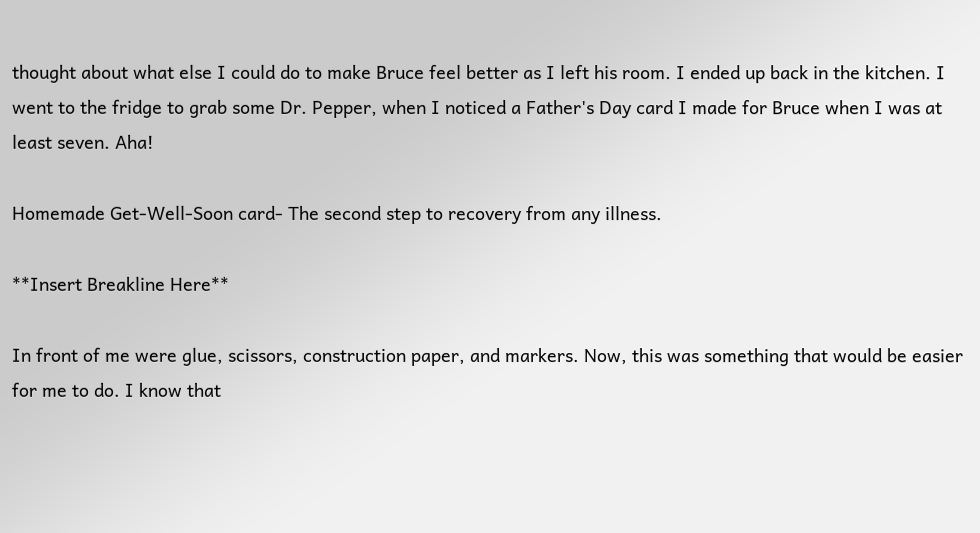thought about what else I could do to make Bruce feel better as I left his room. I ended up back in the kitchen. I went to the fridge to grab some Dr. Pepper, when I noticed a Father's Day card I made for Bruce when I was at least seven. Aha!

Homemade Get-Well-Soon card- The second step to recovery from any illness.

**Insert Breakline Here**

In front of me were glue, scissors, construction paper, and markers. Now, this was something that would be easier for me to do. I know that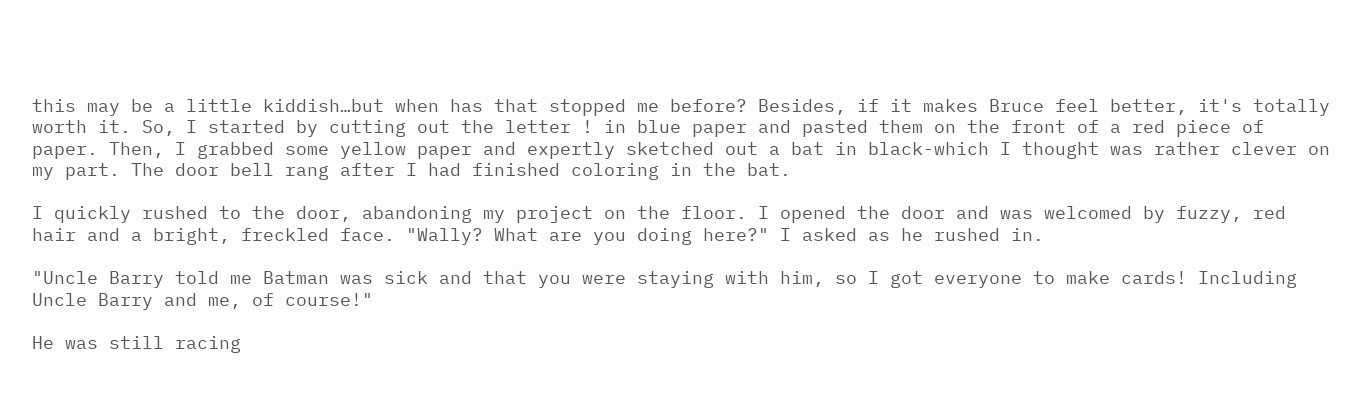this may be a little kiddish…but when has that stopped me before? Besides, if it makes Bruce feel better, it's totally worth it. So, I started by cutting out the letter ! in blue paper and pasted them on the front of a red piece of paper. Then, I grabbed some yellow paper and expertly sketched out a bat in black-which I thought was rather clever on my part. The door bell rang after I had finished coloring in the bat.

I quickly rushed to the door, abandoning my project on the floor. I opened the door and was welcomed by fuzzy, red hair and a bright, freckled face. "Wally? What are you doing here?" I asked as he rushed in.

"Uncle Barry told me Batman was sick and that you were staying with him, so I got everyone to make cards! Including Uncle Barry and me, of course!"

He was still racing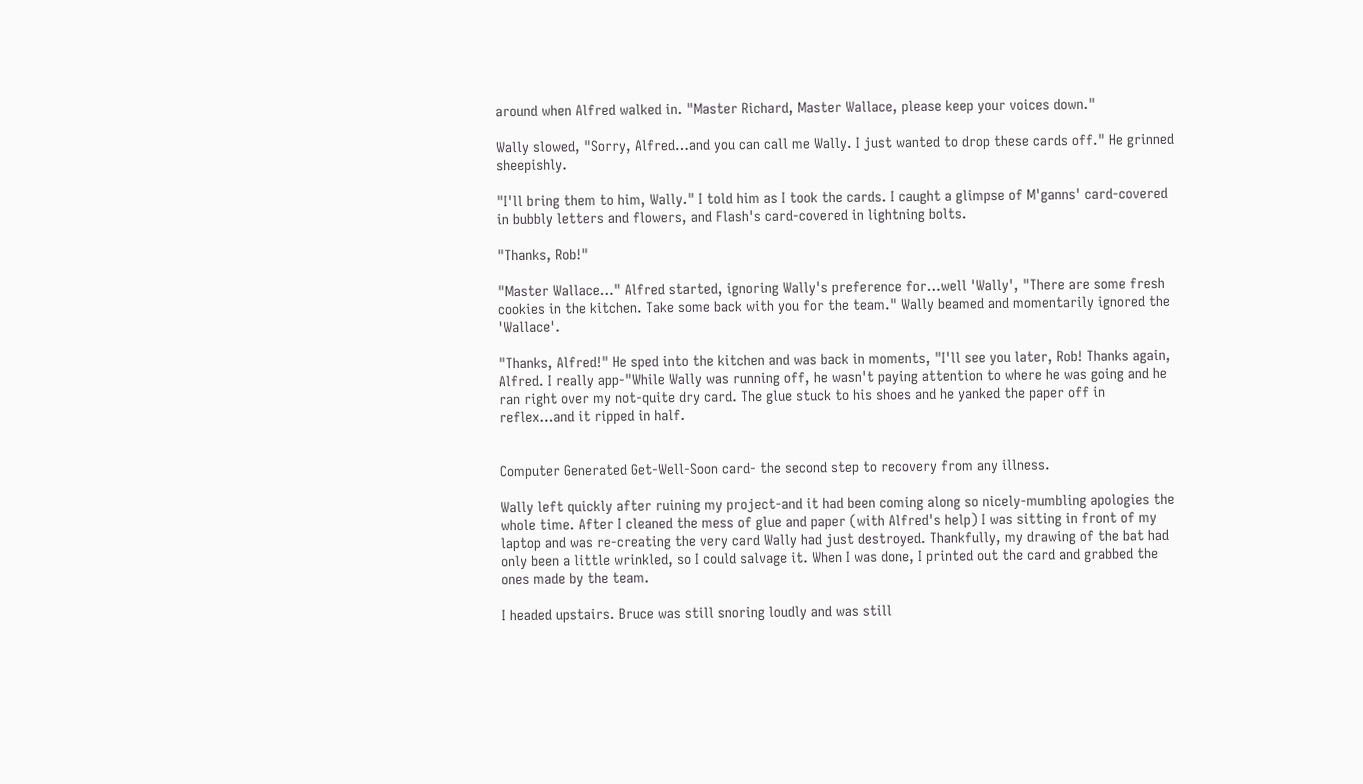around when Alfred walked in. "Master Richard, Master Wallace, please keep your voices down."

Wally slowed, "Sorry, Alfred…and you can call me Wally. I just wanted to drop these cards off." He grinned sheepishly.

"I'll bring them to him, Wally." I told him as I took the cards. I caught a glimpse of M'ganns' card-covered in bubbly letters and flowers, and Flash's card-covered in lightning bolts.

"Thanks, Rob!"

"Master Wallace…" Alfred started, ignoring Wally's preference for…well 'Wally', "There are some fresh cookies in the kitchen. Take some back with you for the team." Wally beamed and momentarily ignored the 'Wallace'.

"Thanks, Alfred!" He sped into the kitchen and was back in moments, "I'll see you later, Rob! Thanks again, Alfred. I really app-"While Wally was running off, he wasn't paying attention to where he was going and he ran right over my not-quite dry card. The glue stuck to his shoes and he yanked the paper off in reflex…and it ripped in half.


Computer Generated Get-Well-Soon card- the second step to recovery from any illness.

Wally left quickly after ruining my project-and it had been coming along so nicely-mumbling apologies the whole time. After I cleaned the mess of glue and paper (with Alfred's help) I was sitting in front of my laptop and was re-creating the very card Wally had just destroyed. Thankfully, my drawing of the bat had only been a little wrinkled, so I could salvage it. When I was done, I printed out the card and grabbed the ones made by the team.

I headed upstairs. Bruce was still snoring loudly and was still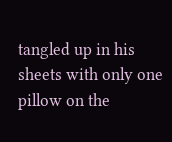tangled up in his sheets with only one pillow on the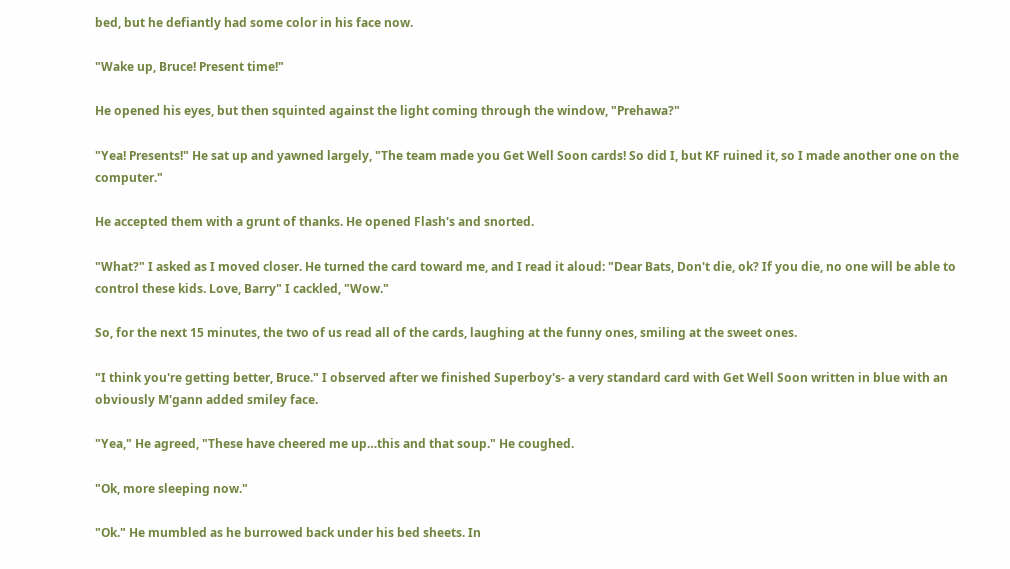bed, but he defiantly had some color in his face now.

"Wake up, Bruce! Present time!"

He opened his eyes, but then squinted against the light coming through the window, "Prehawa?"

"Yea! Presents!" He sat up and yawned largely, "The team made you Get Well Soon cards! So did I, but KF ruined it, so I made another one on the computer."

He accepted them with a grunt of thanks. He opened Flash's and snorted.

"What?" I asked as I moved closer. He turned the card toward me, and I read it aloud: "Dear Bats, Don't die, ok? If you die, no one will be able to control these kids. Love, Barry" I cackled, "Wow."

So, for the next 15 minutes, the two of us read all of the cards, laughing at the funny ones, smiling at the sweet ones.

"I think you're getting better, Bruce." I observed after we finished Superboy's- a very standard card with Get Well Soon written in blue with an obviously M'gann added smiley face.

"Yea," He agreed, "These have cheered me up…this and that soup." He coughed.

"Ok, more sleeping now."

"Ok." He mumbled as he burrowed back under his bed sheets. In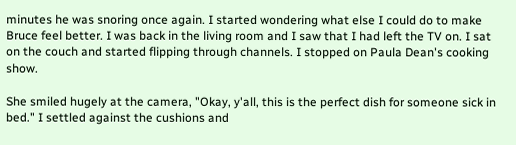minutes he was snoring once again. I started wondering what else I could do to make Bruce feel better. I was back in the living room and I saw that I had left the TV on. I sat on the couch and started flipping through channels. I stopped on Paula Dean's cooking show.

She smiled hugely at the camera, "Okay, y'all, this is the perfect dish for someone sick in bed." I settled against the cushions and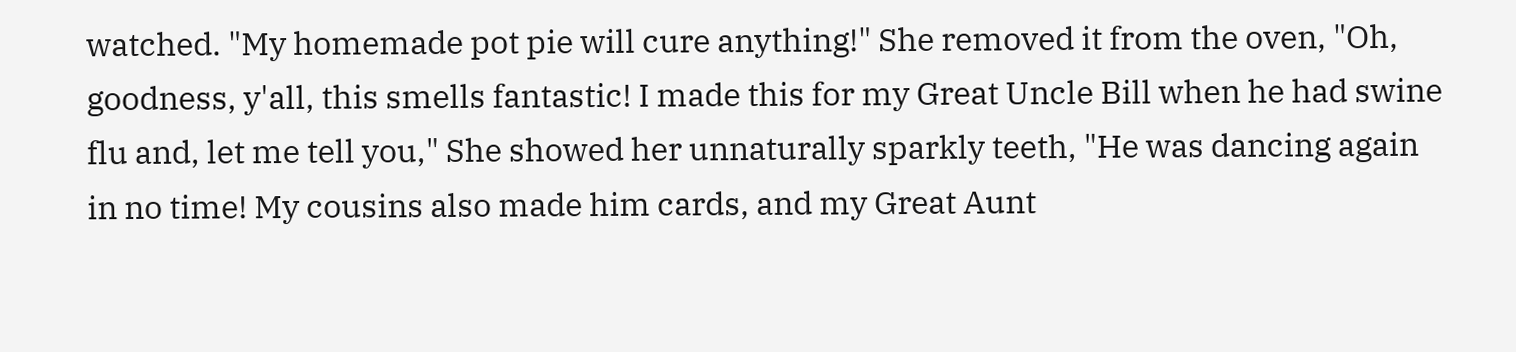watched. "My homemade pot pie will cure anything!" She removed it from the oven, "Oh, goodness, y'all, this smells fantastic! I made this for my Great Uncle Bill when he had swine flu and, let me tell you," She showed her unnaturally sparkly teeth, "He was dancing again in no time! My cousins also made him cards, and my Great Aunt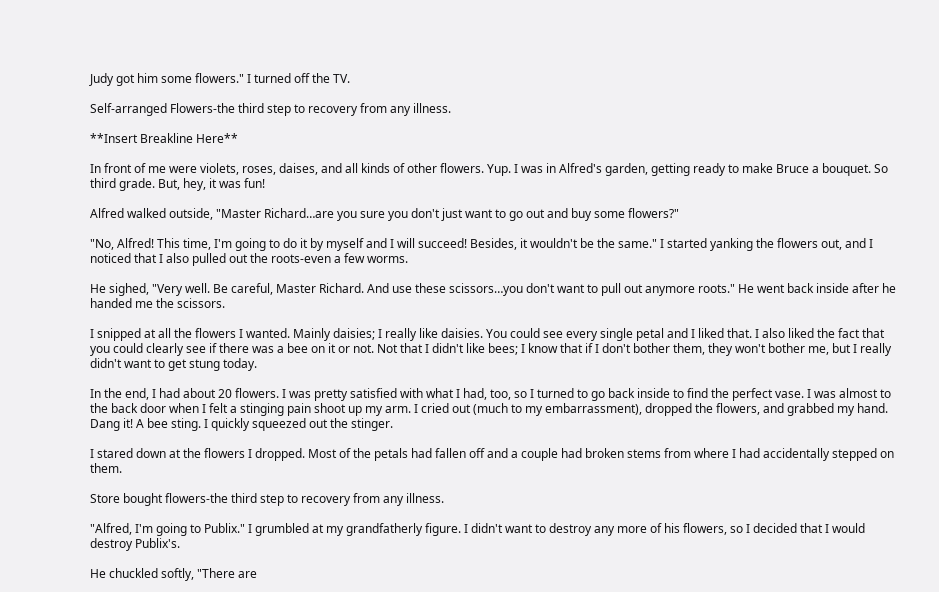Judy got him some flowers." I turned off the TV.

Self-arranged Flowers-the third step to recovery from any illness.

**Insert Breakline Here**

In front of me were violets, roses, daises, and all kinds of other flowers. Yup. I was in Alfred's garden, getting ready to make Bruce a bouquet. So third grade. But, hey, it was fun!

Alfred walked outside, "Master Richard…are you sure you don't just want to go out and buy some flowers?"

"No, Alfred! This time, I'm going to do it by myself and I will succeed! Besides, it wouldn't be the same." I started yanking the flowers out, and I noticed that I also pulled out the roots-even a few worms.

He sighed, "Very well. Be careful, Master Richard. And use these scissors…you don't want to pull out anymore roots." He went back inside after he handed me the scissors.

I snipped at all the flowers I wanted. Mainly daisies; I really like daisies. You could see every single petal and I liked that. I also liked the fact that you could clearly see if there was a bee on it or not. Not that I didn't like bees; I know that if I don't bother them, they won't bother me, but I really didn't want to get stung today.

In the end, I had about 20 flowers. I was pretty satisfied with what I had, too, so I turned to go back inside to find the perfect vase. I was almost to the back door when I felt a stinging pain shoot up my arm. I cried out (much to my embarrassment), dropped the flowers, and grabbed my hand. Dang it! A bee sting. I quickly squeezed out the stinger.

I stared down at the flowers I dropped. Most of the petals had fallen off and a couple had broken stems from where I had accidentally stepped on them.

Store bought flowers-the third step to recovery from any illness.

"Alfred, I'm going to Publix." I grumbled at my grandfatherly figure. I didn't want to destroy any more of his flowers, so I decided that I would destroy Publix's.

He chuckled softly, "There are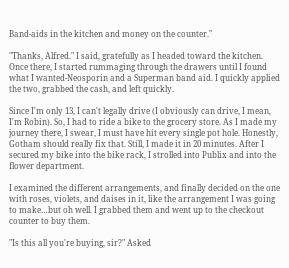Band-aids in the kitchen and money on the counter."

"Thanks, Alfred." I said, gratefully as I headed toward the kitchen. Once there, I started rummaging through the drawers until I found what I wanted-Neosporin and a Superman band aid. I quickly applied the two, grabbed the cash, and left quickly.

Since I'm only 13, I can't legally drive (I obviously can drive, I mean, I'm Robin). So, I had to ride a bike to the grocery store. As I made my journey there, I swear, I must have hit every single pot hole. Honestly, Gotham should really fix that. Still, I made it in 20 minutes. After I secured my bike into the bike rack, I strolled into Publix and into the flower department.

I examined the different arrangements, and finally decided on the one with roses, violets, and daises in it, like the arrangement I was going to make…but oh well. I grabbed them and went up to the checkout counter to buy them.

"Is this all you're buying, sir?" Asked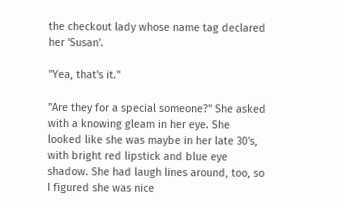the checkout lady whose name tag declared her 'Susan'.

"Yea, that's it."

"Are they for a special someone?" She asked with a knowing gleam in her eye. She looked like she was maybe in her late 30's, with bright red lipstick and blue eye shadow. She had laugh lines around, too, so I figured she was nice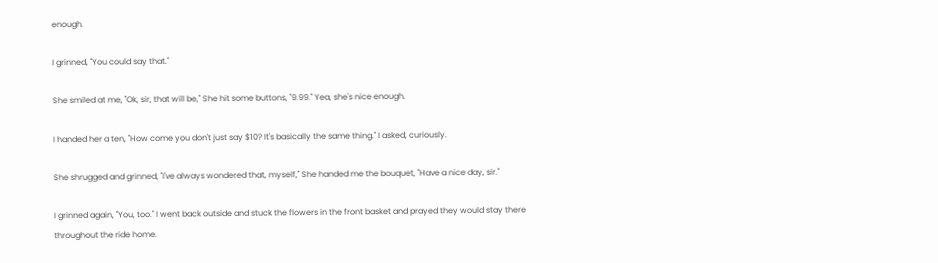enough.

I grinned, "You could say that."

She smiled at me, "Ok, sir, that will be," She hit some buttons, "9.99." Yea, she's nice enough.

I handed her a ten, "How come you don't just say $10? It's basically the same thing." I asked, curiously.

She shrugged and grinned, "I've always wondered that, myself," She handed me the bouquet, "Have a nice day, sir."

I grinned again, "You, too." I went back outside and stuck the flowers in the front basket and prayed they would stay there throughout the ride home.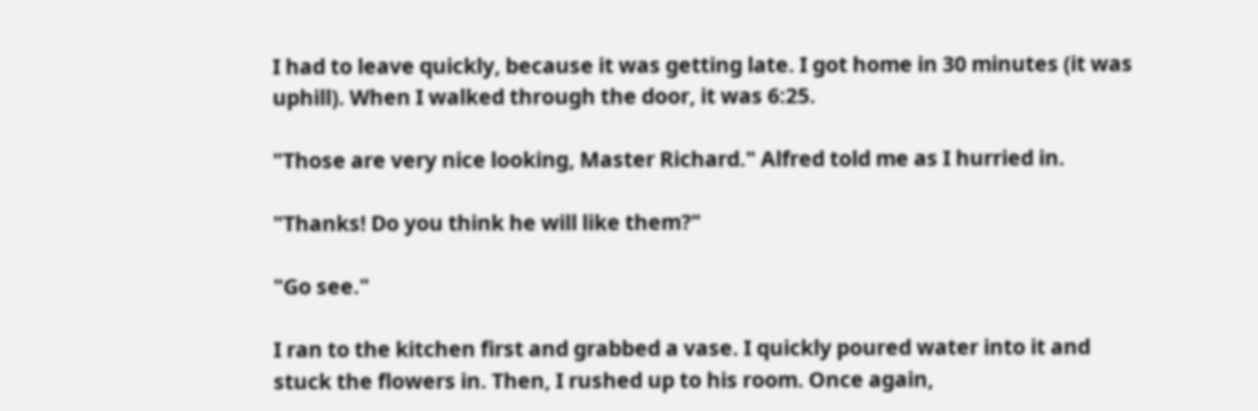I had to leave quickly, because it was getting late. I got home in 30 minutes (it was uphill). When I walked through the door, it was 6:25.

"Those are very nice looking, Master Richard." Alfred told me as I hurried in.

"Thanks! Do you think he will like them?"

"Go see."

I ran to the kitchen first and grabbed a vase. I quickly poured water into it and stuck the flowers in. Then, I rushed up to his room. Once again,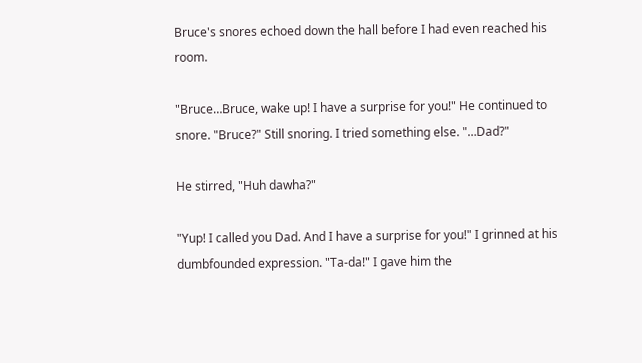Bruce's snores echoed down the hall before I had even reached his room.

"Bruce…Bruce, wake up! I have a surprise for you!" He continued to snore. "Bruce?" Still snoring. I tried something else. "…Dad?"

He stirred, "Huh dawha?"

"Yup! I called you Dad. And I have a surprise for you!" I grinned at his dumbfounded expression. "Ta-da!" I gave him the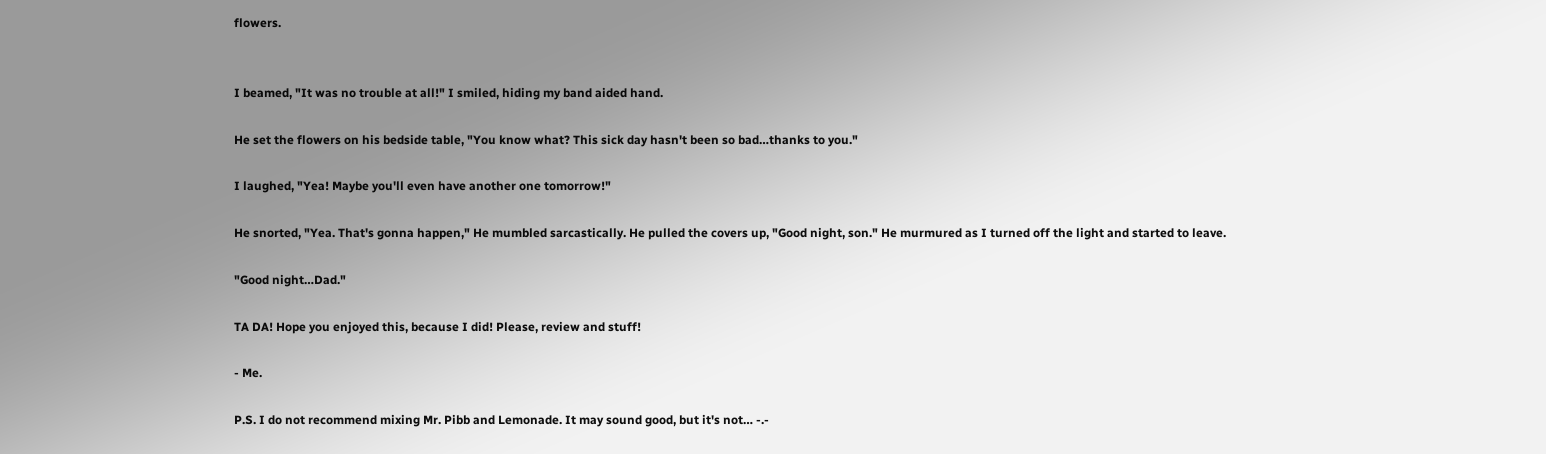flowers.


I beamed, "It was no trouble at all!" I smiled, hiding my band aided hand.

He set the flowers on his bedside table, "You know what? This sick day hasn't been so bad…thanks to you."

I laughed, "Yea! Maybe you'll even have another one tomorrow!"

He snorted, "Yea. That's gonna happen," He mumbled sarcastically. He pulled the covers up, "Good night, son." He murmured as I turned off the light and started to leave.

"Good night…Dad."

TA DA! Hope you enjoyed this, because I did! Please, review and stuff!

- Me.

P.S. I do not recommend mixing Mr. Pibb and Lemonade. It may sound good, but it's not… -.-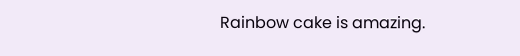Rainbow cake is amazing.